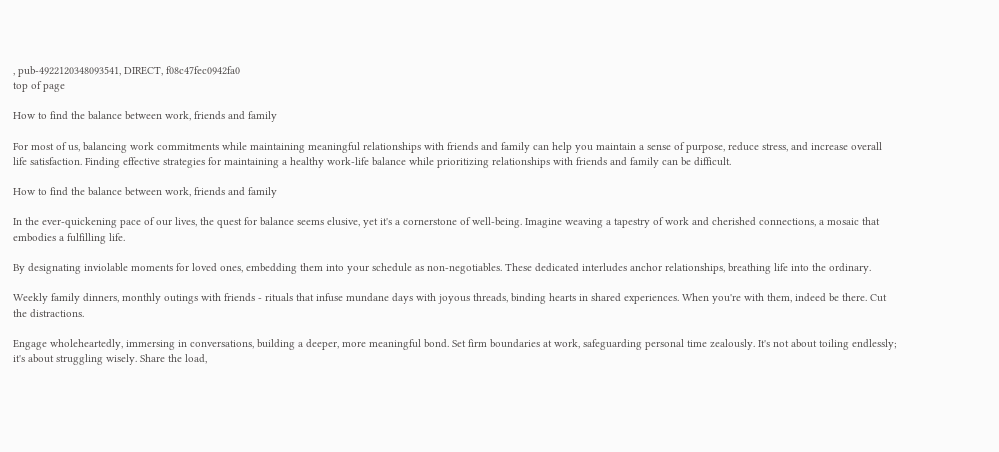, pub-4922120348093541, DIRECT, f08c47fec0942fa0
top of page

How to find the balance between work, friends and family

For most of us, balancing work commitments while maintaining meaningful relationships with friends and family can help you maintain a sense of purpose, reduce stress, and increase overall life satisfaction. Finding effective strategies for maintaining a healthy work-life balance while prioritizing relationships with friends and family can be difficult.

How to find the balance between work, friends and family

In the ever-quickening pace of our lives, the quest for balance seems elusive, yet it's a cornerstone of well-being. Imagine weaving a tapestry of work and cherished connections, a mosaic that embodies a fulfilling life.

By designating inviolable moments for loved ones, embedding them into your schedule as non-negotiables. These dedicated interludes anchor relationships, breathing life into the ordinary.

Weekly family dinners, monthly outings with friends - rituals that infuse mundane days with joyous threads, binding hearts in shared experiences. When you're with them, indeed be there. Cut the distractions.

Engage wholeheartedly, immersing in conversations, building a deeper, more meaningful bond. Set firm boundaries at work, safeguarding personal time zealously. It's not about toiling endlessly; it's about struggling wisely. Share the load,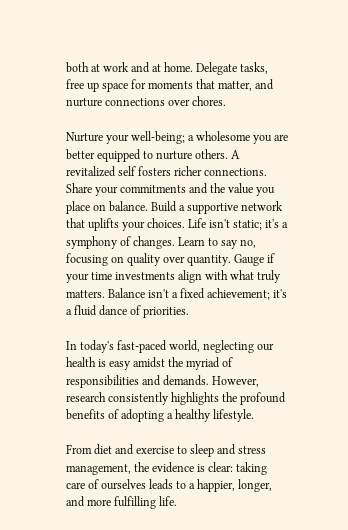both at work and at home. Delegate tasks, free up space for moments that matter, and nurture connections over chores.

Nurture your well-being; a wholesome you are better equipped to nurture others. A revitalized self fosters richer connections. Share your commitments and the value you place on balance. Build a supportive network that uplifts your choices. Life isn't static; it's a symphony of changes. Learn to say no, focusing on quality over quantity. Gauge if your time investments align with what truly matters. Balance isn't a fixed achievement; it's a fluid dance of priorities.

In today's fast-paced world, neglecting our health is easy amidst the myriad of responsibilities and demands. However, research consistently highlights the profound benefits of adopting a healthy lifestyle.

From diet and exercise to sleep and stress management, the evidence is clear: taking care of ourselves leads to a happier, longer, and more fulfilling life.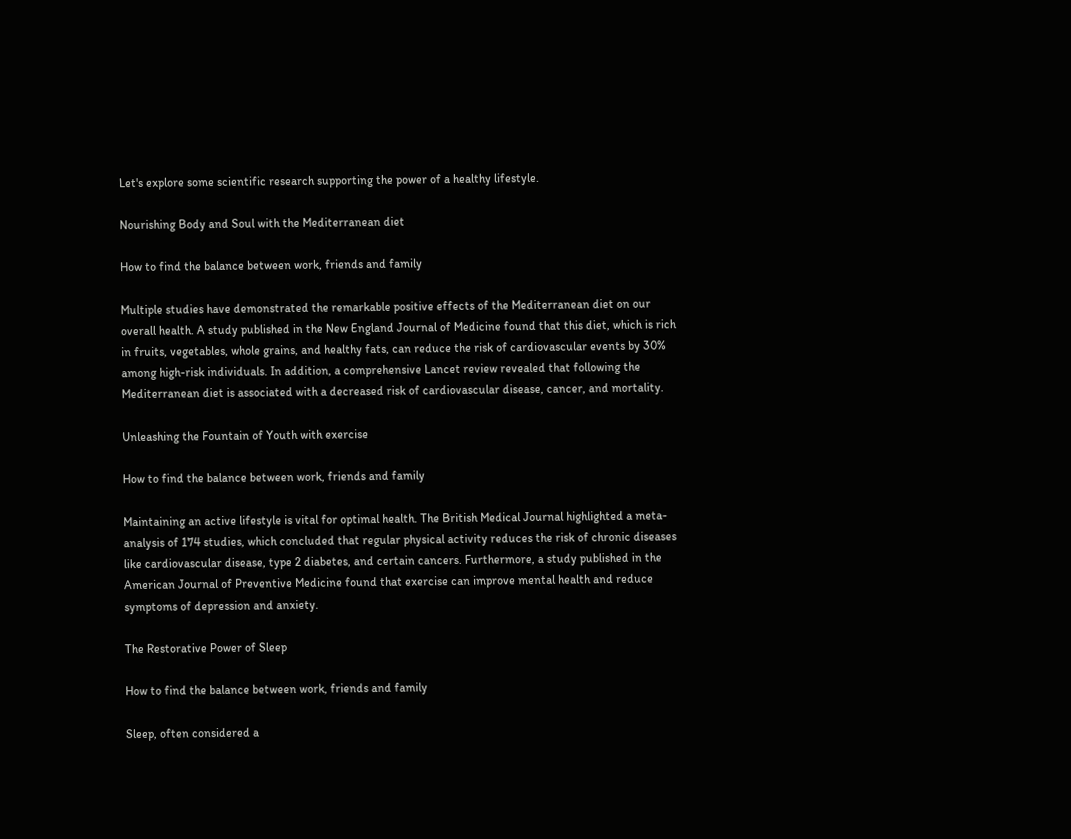Let's explore some scientific research supporting the power of a healthy lifestyle.

Nourishing Body and Soul with the Mediterranean diet

How to find the balance between work, friends and family

Multiple studies have demonstrated the remarkable positive effects of the Mediterranean diet on our overall health. A study published in the New England Journal of Medicine found that this diet, which is rich in fruits, vegetables, whole grains, and healthy fats, can reduce the risk of cardiovascular events by 30% among high-risk individuals. In addition, a comprehensive Lancet review revealed that following the Mediterranean diet is associated with a decreased risk of cardiovascular disease, cancer, and mortality.

Unleashing the Fountain of Youth with exercise

How to find the balance between work, friends and family

Maintaining an active lifestyle is vital for optimal health. The British Medical Journal highlighted a meta-analysis of 174 studies, which concluded that regular physical activity reduces the risk of chronic diseases like cardiovascular disease, type 2 diabetes, and certain cancers. Furthermore, a study published in the American Journal of Preventive Medicine found that exercise can improve mental health and reduce symptoms of depression and anxiety.

The Restorative Power of Sleep

How to find the balance between work, friends and family

Sleep, often considered a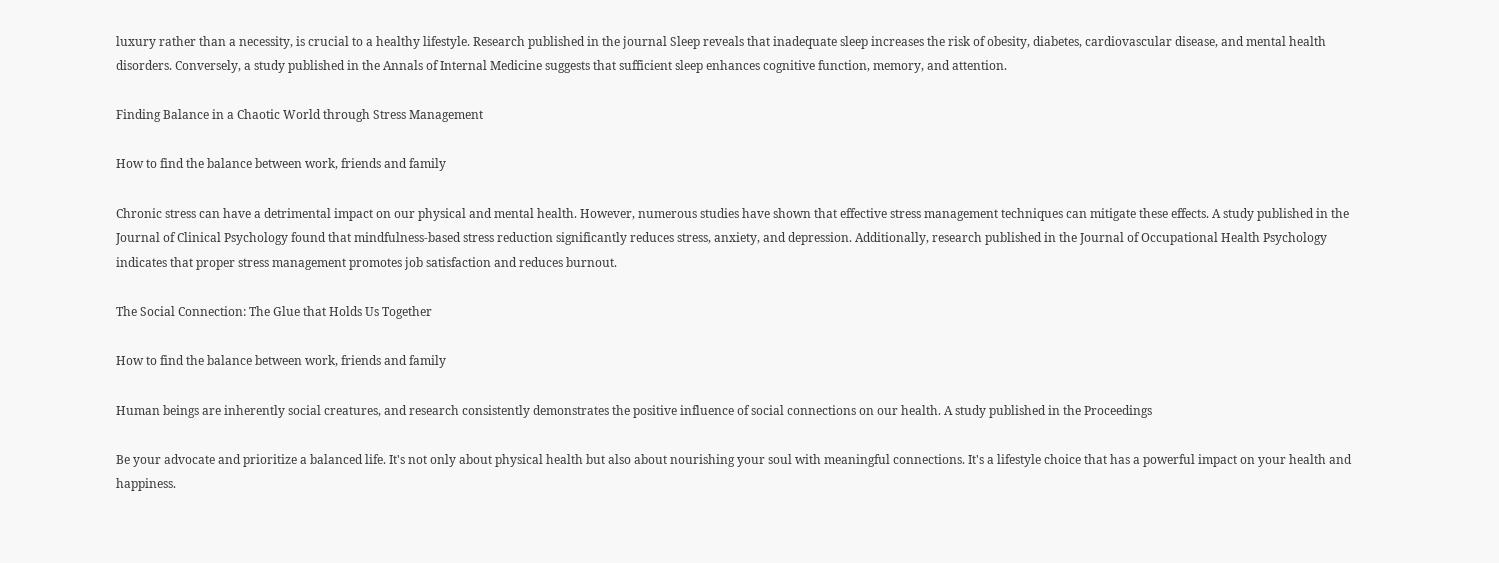luxury rather than a necessity, is crucial to a healthy lifestyle. Research published in the journal Sleep reveals that inadequate sleep increases the risk of obesity, diabetes, cardiovascular disease, and mental health disorders. Conversely, a study published in the Annals of Internal Medicine suggests that sufficient sleep enhances cognitive function, memory, and attention.

Finding Balance in a Chaotic World through Stress Management

How to find the balance between work, friends and family

Chronic stress can have a detrimental impact on our physical and mental health. However, numerous studies have shown that effective stress management techniques can mitigate these effects. A study published in the Journal of Clinical Psychology found that mindfulness-based stress reduction significantly reduces stress, anxiety, and depression. Additionally, research published in the Journal of Occupational Health Psychology indicates that proper stress management promotes job satisfaction and reduces burnout.

The Social Connection: The Glue that Holds Us Together

How to find the balance between work, friends and family

Human beings are inherently social creatures, and research consistently demonstrates the positive influence of social connections on our health. A study published in the Proceedings

Be your advocate and prioritize a balanced life. It's not only about physical health but also about nourishing your soul with meaningful connections. It's a lifestyle choice that has a powerful impact on your health and happiness.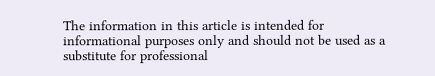The information in this article is intended for informational purposes only and should not be used as a substitute for professional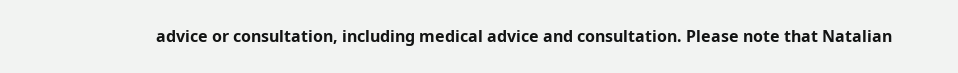advice or consultation, including medical advice and consultation. Please note that Natalian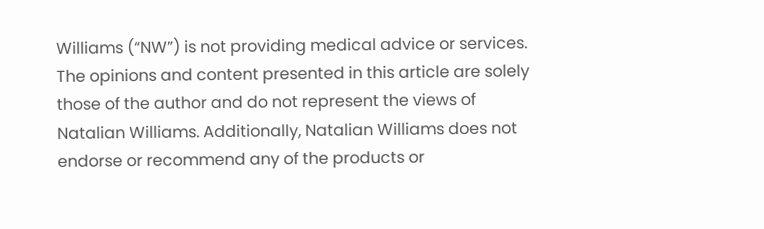Williams (“NW”) is not providing medical advice or services. The opinions and content presented in this article are solely those of the author and do not represent the views of Natalian Williams. Additionally, Natalian Williams does not endorse or recommend any of the products or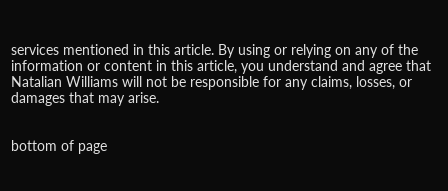services mentioned in this article. By using or relying on any of the information or content in this article, you understand and agree that Natalian Williams will not be responsible for any claims, losses, or damages that may arise.


bottom of page